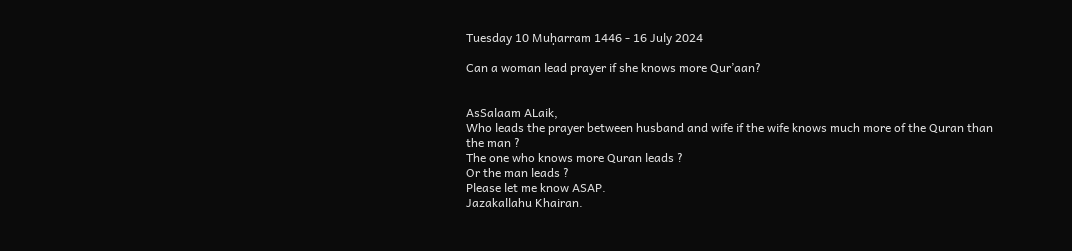Tuesday 10 Muḥarram 1446 - 16 July 2024

Can a woman lead prayer if she knows more Qur’aan?


AsSalaam ALaik,
Who leads the prayer between husband and wife if the wife knows much more of the Quran than the man ?
The one who knows more Quran leads ?
Or the man leads ?
Please let me know ASAP.
Jazakallahu Khairan.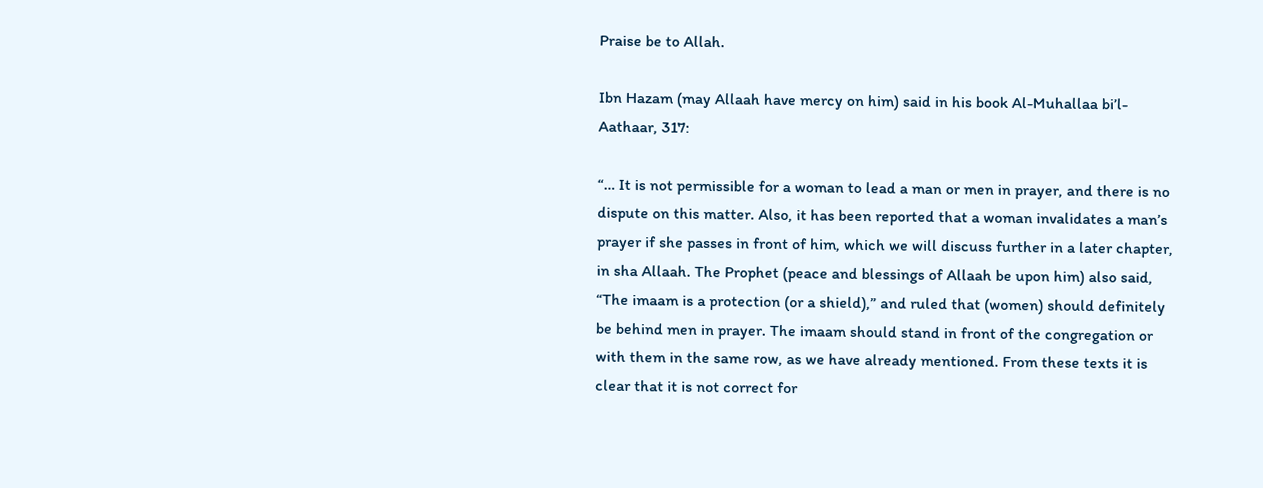Praise be to Allah.

Ibn Hazam (may Allaah have mercy on him) said in his book Al-Muhallaa bi’l-Aathaar, 317:

“… It is not permissible for a woman to lead a man or men in prayer, and there is no dispute on this matter. Also, it has been reported that a woman invalidates a man’s prayer if she passes in front of him, which we will discuss further in a later chapter, in sha Allaah. The Prophet (peace and blessings of Allaah be upon him) also said, “The imaam is a protection (or a shield),” and ruled that (women) should definitely be behind men in prayer. The imaam should stand in front of the congregation or with them in the same row, as we have already mentioned. From these texts it is clear that it is not correct for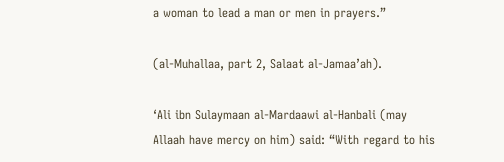a woman to lead a man or men in prayers.”

(al-Muhallaa, part 2, Salaat al-Jamaa’ah).

‘Ali ibn Sulaymaan al-Mardaawi al-Hanbali (may Allaah have mercy on him) said: “With regard to his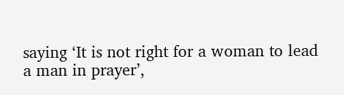saying ‘It is not right for a woman to lead a man in prayer’,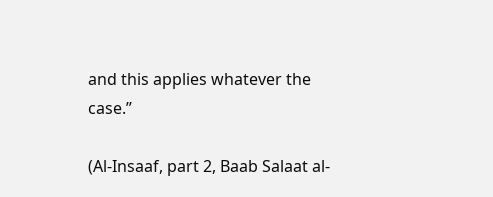and this applies whatever the case.”

(Al-Insaaf, part 2, Baab Salaat al-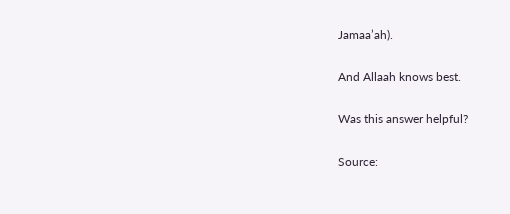Jamaa’ah).

And Allaah knows best.

Was this answer helpful?

Source: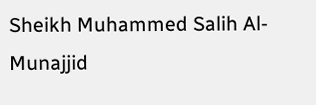Sheikh Muhammed Salih Al-Munajjid